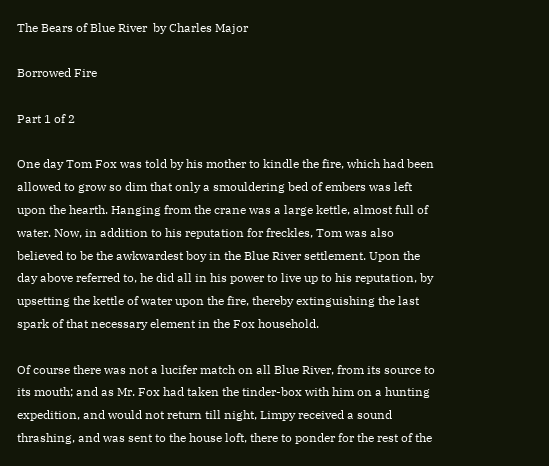The Bears of Blue River  by Charles Major

Borrowed Fire

Part 1 of 2

One day Tom Fox was told by his mother to kindle the fire, which had been allowed to grow so dim that only a smouldering bed of embers was left upon the hearth. Hanging from the crane was a large kettle, almost full of water. Now, in addition to his reputation for freckles, Tom was also believed to be the awkwardest boy in the Blue River settlement. Upon the day above referred to, he did all in his power to live up to his reputation, by upsetting the kettle of water upon the fire, thereby extinguishing the last spark of that necessary element in the Fox household.

Of course there was not a lucifer match on all Blue River, from its source to its mouth; and as Mr. Fox had taken the tinder-box with him on a hunting expedition, and would not return till night, Limpy received a sound thrashing, and was sent to the house loft, there to ponder for the rest of the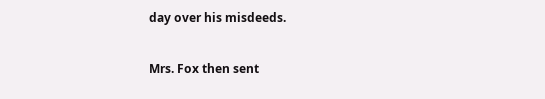day over his misdeeds.

Mrs. Fox then sent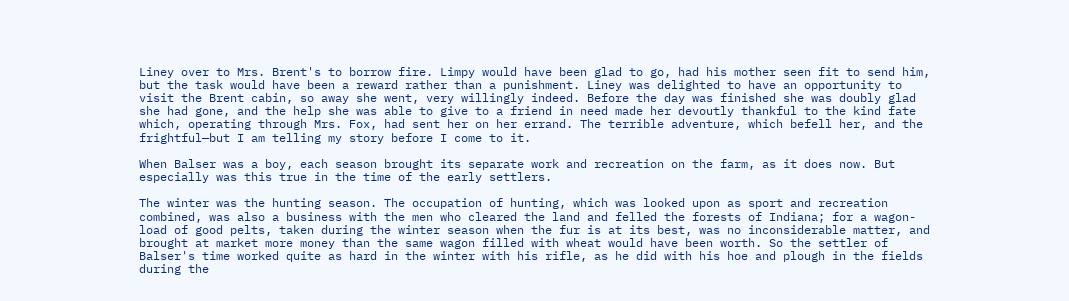Liney over to Mrs. Brent's to borrow fire. Limpy would have been glad to go, had his mother seen fit to send him, but the task would have been a reward rather than a punishment. Liney was delighted to have an opportunity to visit the Brent cabin, so away she went, very willingly indeed. Before the day was finished she was doubly glad she had gone, and the help she was able to give to a friend in need made her devoutly thankful to the kind fate which, operating through Mrs. Fox, had sent her on her errand. The terrible adventure, which befell her, and the frightful—but I am telling my story before I come to it.

When Balser was a boy, each season brought its separate work and recreation on the farm, as it does now. But especially was this true in the time of the early settlers.

The winter was the hunting season. The occupation of hunting, which was looked upon as sport and recreation combined, was also a business with the men who cleared the land and felled the forests of Indiana; for a wagon-load of good pelts, taken during the winter season when the fur is at its best, was no inconsiderable matter, and brought at market more money than the same wagon filled with wheat would have been worth. So the settler of Balser's time worked quite as hard in the winter with his rifle, as he did with his hoe and plough in the fields during the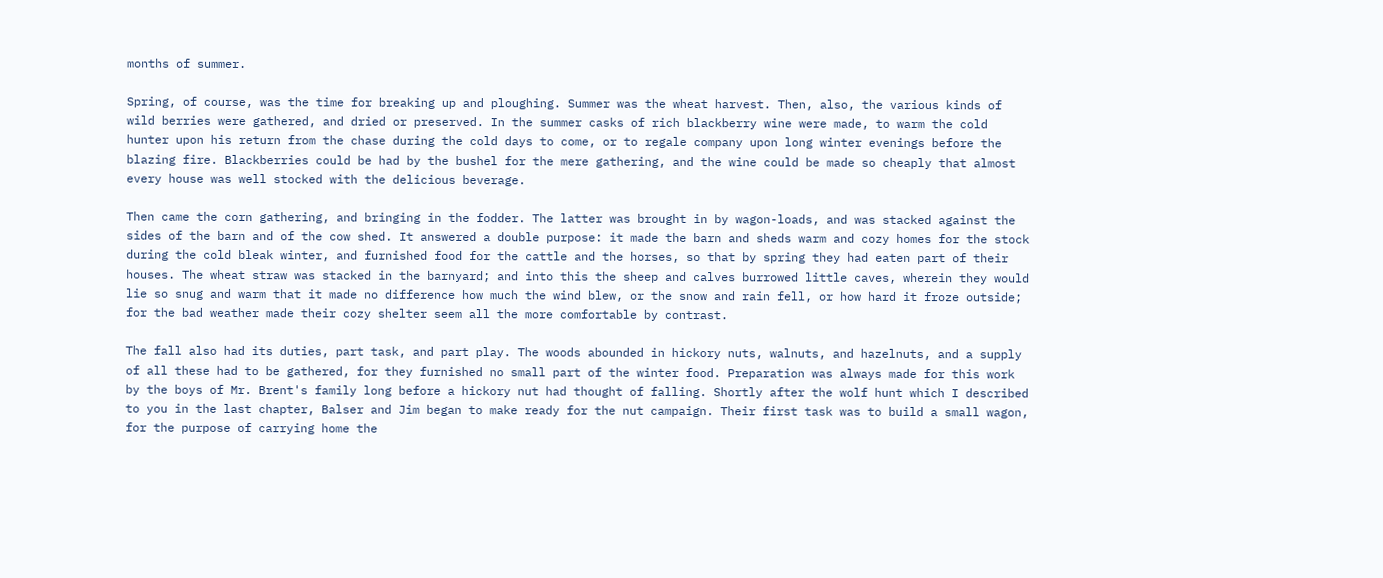months of summer.

Spring, of course, was the time for breaking up and ploughing. Summer was the wheat harvest. Then, also, the various kinds of wild berries were gathered, and dried or preserved. In the summer casks of rich blackberry wine were made, to warm the cold hunter upon his return from the chase during the cold days to come, or to regale company upon long winter evenings before the blazing fire. Blackberries could be had by the bushel for the mere gathering, and the wine could be made so cheaply that almost every house was well stocked with the delicious beverage.

Then came the corn gathering, and bringing in the fodder. The latter was brought in by wagon-loads, and was stacked against the sides of the barn and of the cow shed. It answered a double purpose: it made the barn and sheds warm and cozy homes for the stock during the cold bleak winter, and furnished food for the cattle and the horses, so that by spring they had eaten part of their houses. The wheat straw was stacked in the barnyard; and into this the sheep and calves burrowed little caves, wherein they would lie so snug and warm that it made no difference how much the wind blew, or the snow and rain fell, or how hard it froze outside; for the bad weather made their cozy shelter seem all the more comfortable by contrast.

The fall also had its duties, part task, and part play. The woods abounded in hickory nuts, walnuts, and hazelnuts, and a supply of all these had to be gathered, for they furnished no small part of the winter food. Preparation was always made for this work by the boys of Mr. Brent's family long before a hickory nut had thought of falling. Shortly after the wolf hunt which I described to you in the last chapter, Balser and Jim began to make ready for the nut campaign. Their first task was to build a small wagon, for the purpose of carrying home the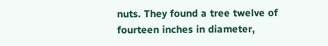nuts. They found a tree twelve of fourteen inches in diameter,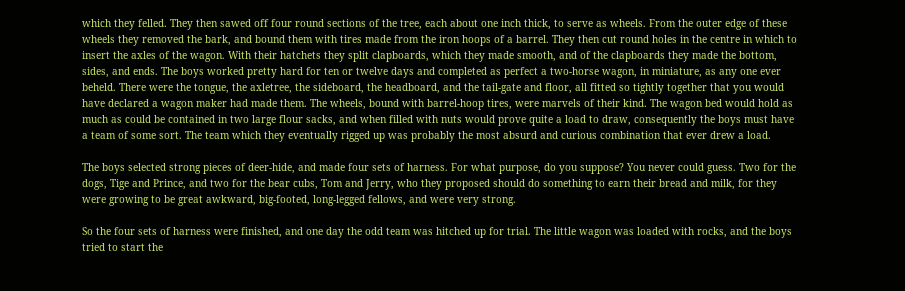which they felled. They then sawed off four round sections of the tree, each about one inch thick, to serve as wheels. From the outer edge of these wheels they removed the bark, and bound them with tires made from the iron hoops of a barrel. They then cut round holes in the centre in which to insert the axles of the wagon. With their hatchets they split clapboards, which they made smooth, and of the clapboards they made the bottom, sides, and ends. The boys worked pretty hard for ten or twelve days and completed as perfect a two-horse wagon, in miniature, as any one ever beheld. There were the tongue, the axletree, the sideboard, the headboard, and the tail-gate and floor, all fitted so tightly together that you would have declared a wagon maker had made them. The wheels, bound with barrel-hoop tires, were marvels of their kind. The wagon bed would hold as much as could be contained in two large flour sacks, and when filled with nuts would prove quite a load to draw, consequently the boys must have a team of some sort. The team which they eventually rigged up was probably the most absurd and curious combination that ever drew a load.

The boys selected strong pieces of deer-hide, and made four sets of harness. For what purpose, do you suppose? You never could guess. Two for the dogs, Tige and Prince, and two for the bear cubs, Tom and Jerry, who they proposed should do something to earn their bread and milk, for they were growing to be great awkward, big-footed, long-legged fellows, and were very strong.

So the four sets of harness were finished, and one day the odd team was hitched up for trial. The little wagon was loaded with rocks, and the boys tried to start the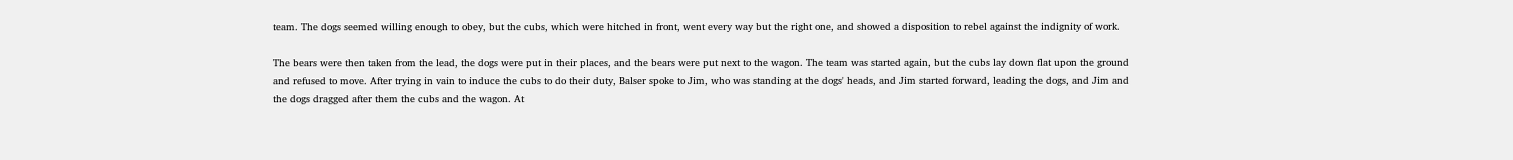team. The dogs seemed willing enough to obey, but the cubs, which were hitched in front, went every way but the right one, and showed a disposition to rebel against the indignity of work.

The bears were then taken from the lead, the dogs were put in their places, and the bears were put next to the wagon. The team was started again, but the cubs lay down flat upon the ground and refused to move. After trying in vain to induce the cubs to do their duty, Balser spoke to Jim, who was standing at the dogs' heads, and Jim started forward, leading the dogs, and Jim and the dogs dragged after them the cubs and the wagon. At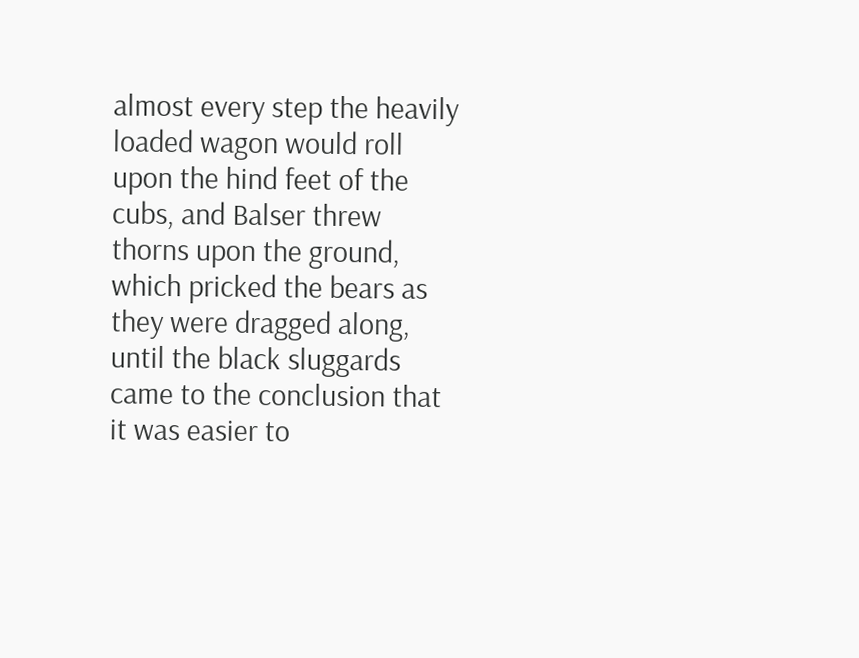almost every step the heavily loaded wagon would roll upon the hind feet of the cubs, and Balser threw thorns upon the ground, which pricked the bears as they were dragged along, until the black sluggards came to the conclusion that it was easier to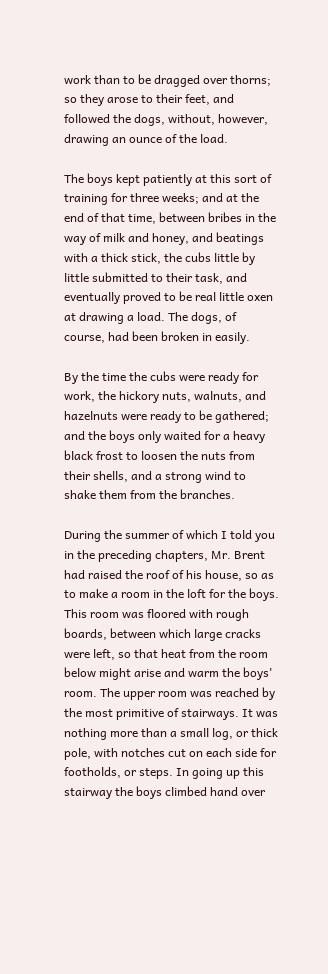work than to be dragged over thorns; so they arose to their feet, and followed the dogs, without, however, drawing an ounce of the load.

The boys kept patiently at this sort of training for three weeks; and at the end of that time, between bribes in the way of milk and honey, and beatings with a thick stick, the cubs little by little submitted to their task, and eventually proved to be real little oxen at drawing a load. The dogs, of course, had been broken in easily.

By the time the cubs were ready for work, the hickory nuts, walnuts, and hazelnuts were ready to be gathered; and the boys only waited for a heavy black frost to loosen the nuts from their shells, and a strong wind to shake them from the branches.

During the summer of which I told you in the preceding chapters, Mr. Brent had raised the roof of his house, so as to make a room in the loft for the boys. This room was floored with rough boards, between which large cracks were left, so that heat from the room below might arise and warm the boys' room. The upper room was reached by the most primitive of stairways. It was nothing more than a small log, or thick pole, with notches cut on each side for footholds, or steps. In going up this stairway the boys climbed hand over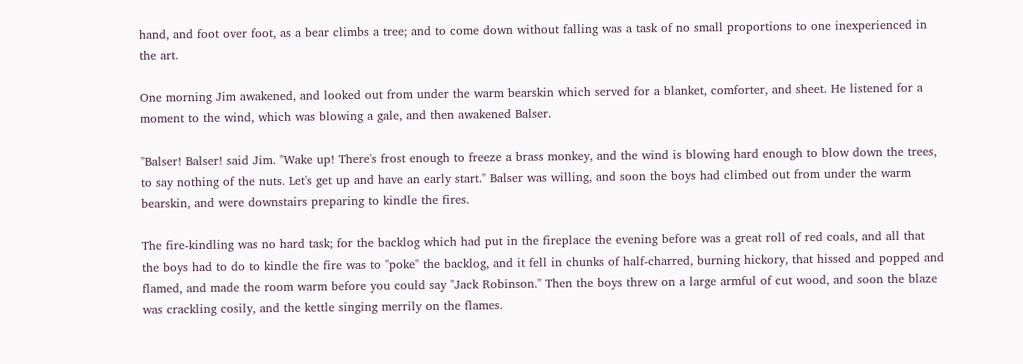hand, and foot over foot, as a bear climbs a tree; and to come down without falling was a task of no small proportions to one inexperienced in the art.

One morning Jim awakened, and looked out from under the warm bearskin which served for a blanket, comforter, and sheet. He listened for a moment to the wind, which was blowing a gale, and then awakened Balser.

"Balser! Balser! said Jim. "Wake up! There's frost enough to freeze a brass monkey, and the wind is blowing hard enough to blow down the trees, to say nothing of the nuts. Let's get up and have an early start." Balser was willing, and soon the boys had climbed out from under the warm bearskin, and were downstairs preparing to kindle the fires.

The fire-kindling was no hard task; for the backlog which had put in the fireplace the evening before was a great roll of red coals, and all that the boys had to do to kindle the fire was to "poke" the backlog, and it fell in chunks of half-charred, burning hickory, that hissed and popped and flamed, and made the room warm before you could say "Jack Robinson." Then the boys threw on a large armful of cut wood, and soon the blaze was crackling cosily, and the kettle singing merrily on the flames.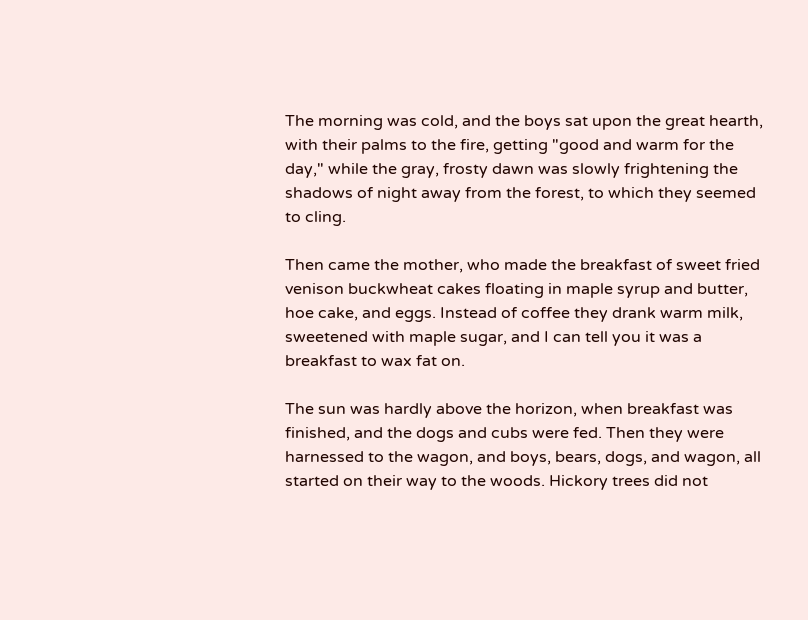The morning was cold, and the boys sat upon the great hearth, with their palms to the fire, getting "good and warm for the day," while the gray, frosty dawn was slowly frightening the shadows of night away from the forest, to which they seemed to cling.

Then came the mother, who made the breakfast of sweet fried venison buckwheat cakes floating in maple syrup and butter, hoe cake, and eggs. Instead of coffee they drank warm milk, sweetened with maple sugar, and I can tell you it was a breakfast to wax fat on.

The sun was hardly above the horizon, when breakfast was finished, and the dogs and cubs were fed. Then they were harnessed to the wagon, and boys, bears, dogs, and wagon, all started on their way to the woods. Hickory trees did not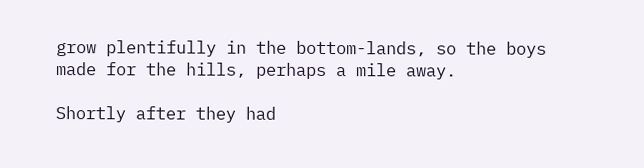grow plentifully in the bottom-lands, so the boys made for the hills, perhaps a mile away.

Shortly after they had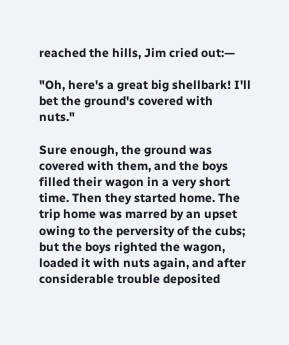reached the hills, Jim cried out:—

"Oh, here's a great big shellbark! I'll bet the ground's covered with nuts."

Sure enough, the ground was covered with them, and the boys filled their wagon in a very short time. Then they started home. The trip home was marred by an upset owing to the perversity of the cubs; but the boys righted the wagon, loaded it with nuts again, and after considerable trouble deposited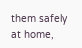them safely at home,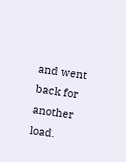and went back for another load.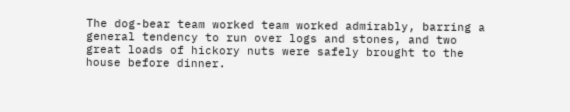The dog-bear team worked team worked admirably, barring a general tendency to run over logs and stones, and two great loads of hickory nuts were safely brought to the house before dinner.